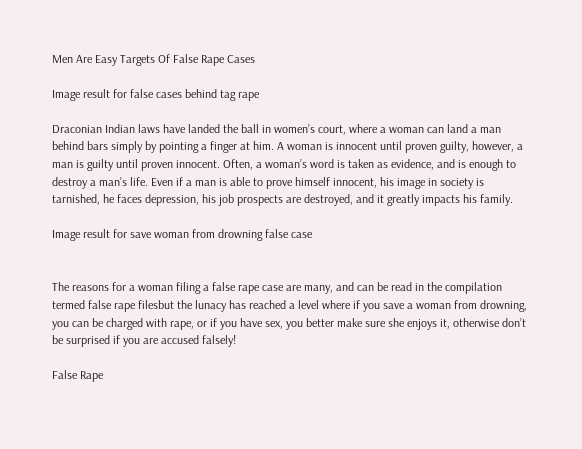Men Are Easy Targets Of False Rape Cases

Image result for false cases behind tag rape

Draconian Indian laws have landed the ball in women’s court, where a woman can land a man behind bars simply by pointing a finger at him. A woman is innocent until proven guilty, however, a man is guilty until proven innocent. Often, a woman’s word is taken as evidence, and is enough to destroy a man’s life. Even if a man is able to prove himself innocent, his image in society is tarnished, he faces depression, his job prospects are destroyed, and it greatly impacts his family.

Image result for save woman from drowning false case


The reasons for a woman filing a false rape case are many, and can be read in the compilation termed false rape filesbut the lunacy has reached a level where if you save a woman from drowning, you can be charged with rape, or if you have sex, you better make sure she enjoys it, otherwise don’t be surprised if you are accused falsely!

False Rape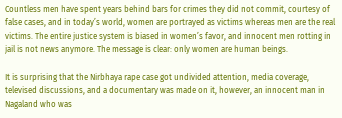Countless men have spent years behind bars for crimes they did not commit, courtesy of false cases, and in today’s world, women are portrayed as victims whereas men are the real victims. The entire justice system is biased in women’s favor, and innocent men rotting in jail is not news anymore. The message is clear: only women are human beings.

It is surprising that the Nirbhaya rape case got undivided attention, media coverage, televised discussions, and a documentary was made on it, however, an innocent man in Nagaland who was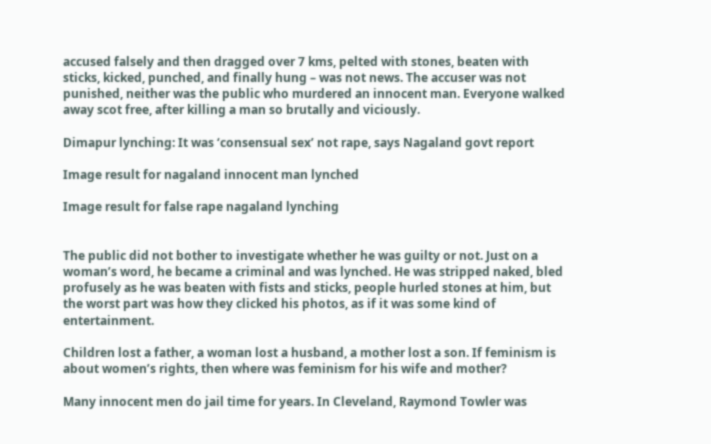accused falsely and then dragged over 7 kms, pelted with stones, beaten with sticks, kicked, punched, and finally hung – was not news. The accuser was not punished, neither was the public who murdered an innocent man. Everyone walked away scot free, after killing a man so brutally and viciously.

Dimapur lynching: It was ‘consensual sex’ not rape, says Nagaland govt report

Image result for nagaland innocent man lynched

Image result for false rape nagaland lynching


The public did not bother to investigate whether he was guilty or not. Just on a woman’s word, he became a criminal and was lynched. He was stripped naked, bled profusely as he was beaten with fists and sticks, people hurled stones at him, but the worst part was how they clicked his photos, as if it was some kind of entertainment.

Children lost a father, a woman lost a husband, a mother lost a son. If feminism is about women’s rights, then where was feminism for his wife and mother?

Many innocent men do jail time for years. In Cleveland, Raymond Towler was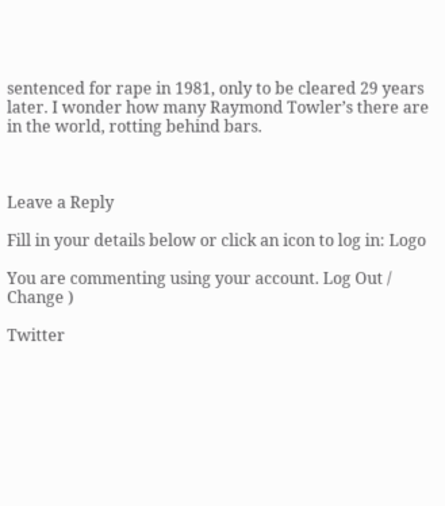sentenced for rape in 1981, only to be cleared 29 years later. I wonder how many Raymond Towler’s there are in the world, rotting behind bars.



Leave a Reply

Fill in your details below or click an icon to log in: Logo

You are commenting using your account. Log Out / Change )

Twitter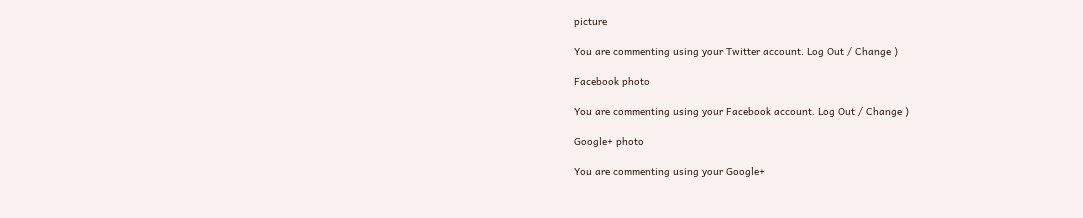picture

You are commenting using your Twitter account. Log Out / Change )

Facebook photo

You are commenting using your Facebook account. Log Out / Change )

Google+ photo

You are commenting using your Google+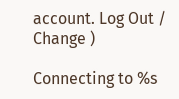account. Log Out / Change )

Connecting to %s